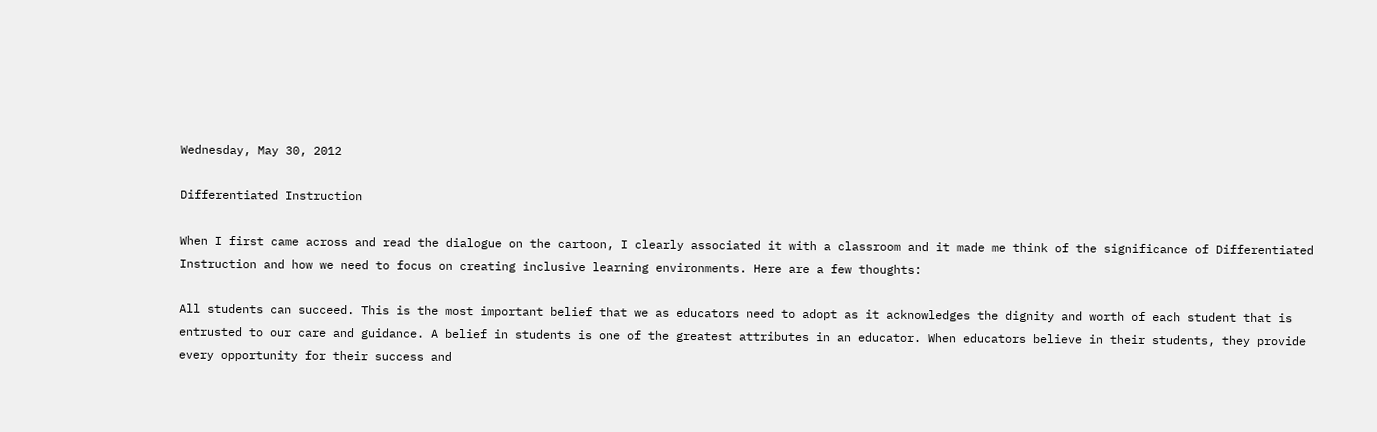Wednesday, May 30, 2012

Differentiated Instruction

When I first came across and read the dialogue on the cartoon, I clearly associated it with a classroom and it made me think of the significance of Differentiated Instruction and how we need to focus on creating inclusive learning environments. Here are a few thoughts:

All students can succeed. This is the most important belief that we as educators need to adopt as it acknowledges the dignity and worth of each student that is entrusted to our care and guidance. A belief in students is one of the greatest attributes in an educator. When educators believe in their students, they provide every opportunity for their success and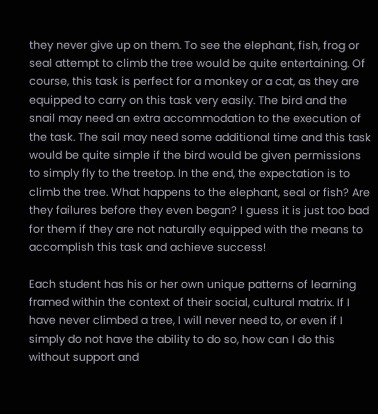they never give up on them. To see the elephant, fish, frog or seal attempt to climb the tree would be quite entertaining. Of course, this task is perfect for a monkey or a cat, as they are equipped to carry on this task very easily. The bird and the snail may need an extra accommodation to the execution of the task. The sail may need some additional time and this task would be quite simple if the bird would be given permissions to simply fly to the treetop. In the end, the expectation is to climb the tree. What happens to the elephant, seal or fish? Are they failures before they even began? I guess it is just too bad for them if they are not naturally equipped with the means to accomplish this task and achieve success!

Each student has his or her own unique patterns of learning framed within the context of their social, cultural matrix. If I have never climbed a tree, I will never need to, or even if I simply do not have the ability to do so, how can I do this without support and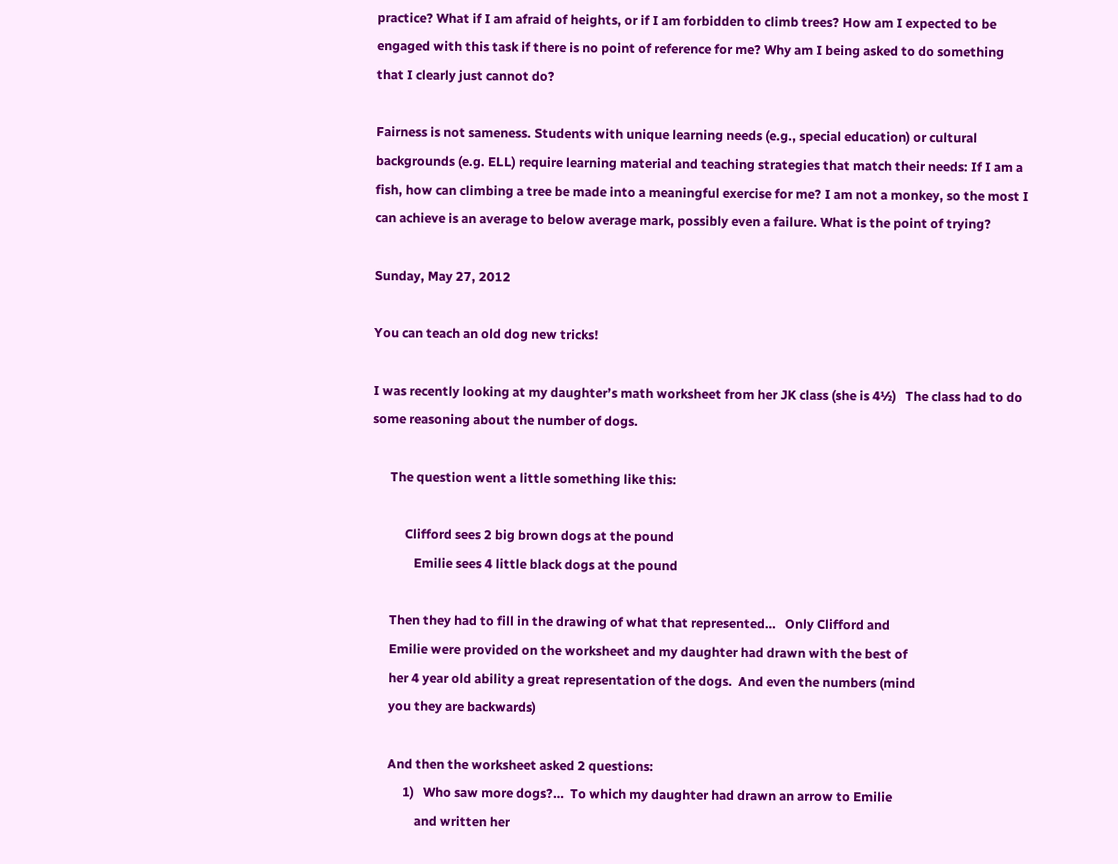practice? What if I am afraid of heights, or if I am forbidden to climb trees? How am I expected to be engaged with this task if there is no point of reference for me? Why am I being asked to do something that I clearly just cannot do?

Fairness is not sameness. Students with unique learning needs (e.g., special education) or cultural backgrounds (e.g. ELL) require learning material and teaching strategies that match their needs: If I am a fish, how can climbing a tree be made into a meaningful exercise for me? I am not a monkey, so the most I can achieve is an average to below average mark, possibly even a failure. What is the point of trying?

Sunday, May 27, 2012

You can teach an old dog new tricks!

I was recently looking at my daughter’s math worksheet from her JK class (she is 4½)   The class had to do some reasoning about the number of dogs.

      The question went a little something like this:

           Clifford sees 2 big brown dogs at the pound
              Emilie sees 4 little black dogs at the pound

      Then they had to fill in the drawing of what that represented…   Only Clifford and
      Emilie were provided on the worksheet and my daughter had drawn with the best of
      her 4 year old ability a great representation of the dogs.  And even the numbers (mind
      you they are backwards)

      And then the worksheet asked 2 questions:
           1)   Who saw more dogs?…  To which my daughter had drawn an arrow to Emilie
               and written her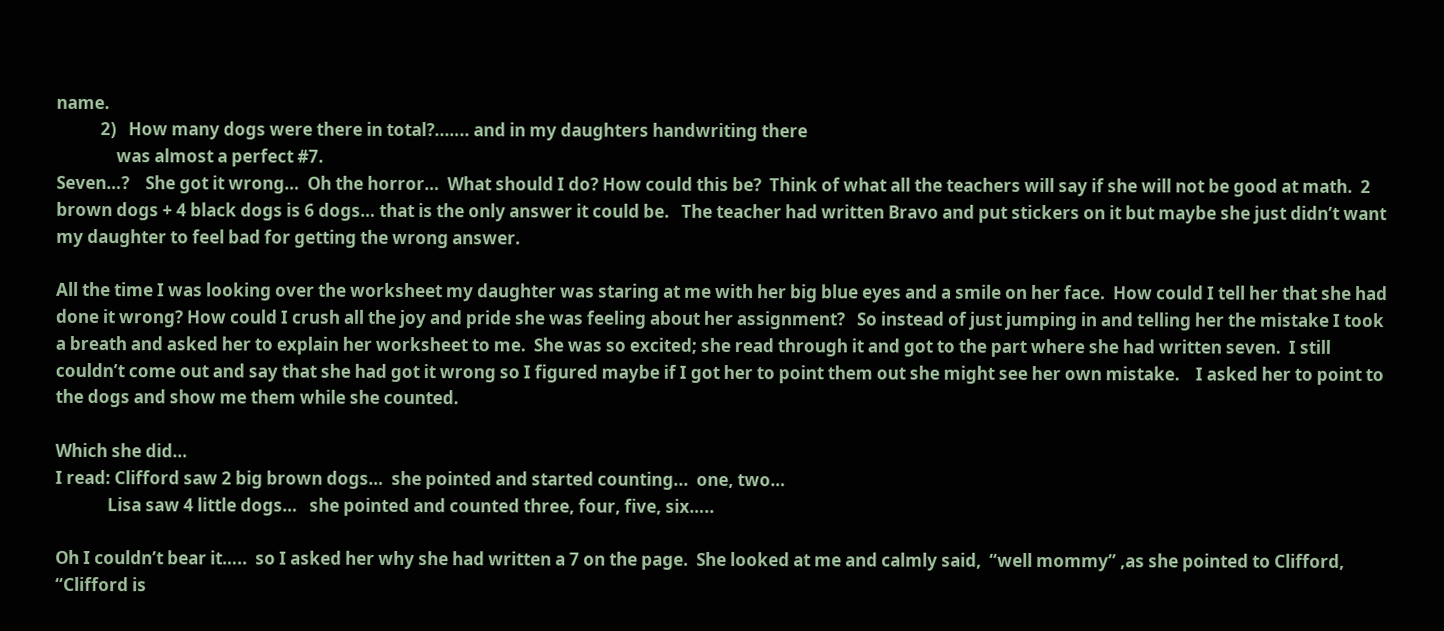name.
           2)   How many dogs were there in total?..….. and in my daughters handwriting there
               was almost a perfect #7.
Seven…?    She got it wrong…  Oh the horror…  What should I do? How could this be?  Think of what all the teachers will say if she will not be good at math.  2 brown dogs + 4 black dogs is 6 dogs… that is the only answer it could be.   The teacher had written Bravo and put stickers on it but maybe she just didn’t want my daughter to feel bad for getting the wrong answer.

All the time I was looking over the worksheet my daughter was staring at me with her big blue eyes and a smile on her face.  How could I tell her that she had done it wrong? How could I crush all the joy and pride she was feeling about her assignment?   So instead of just jumping in and telling her the mistake I took a breath and asked her to explain her worksheet to me.  She was so excited; she read through it and got to the part where she had written seven.  I still couldn’t come out and say that she had got it wrong so I figured maybe if I got her to point them out she might see her own mistake.    I asked her to point to the dogs and show me them while she counted.

Which she did…
I read: Clifford saw 2 big brown dogs…  she pointed and started counting...  one, two…
             Lisa saw 4 little dogs…   she pointed and counted three, four, five, six…..

Oh I couldn’t bear it…..  so I asked her why she had written a 7 on the page.  She looked at me and calmly said,  “well mommy” ,as she pointed to Clifford,  “Clifford is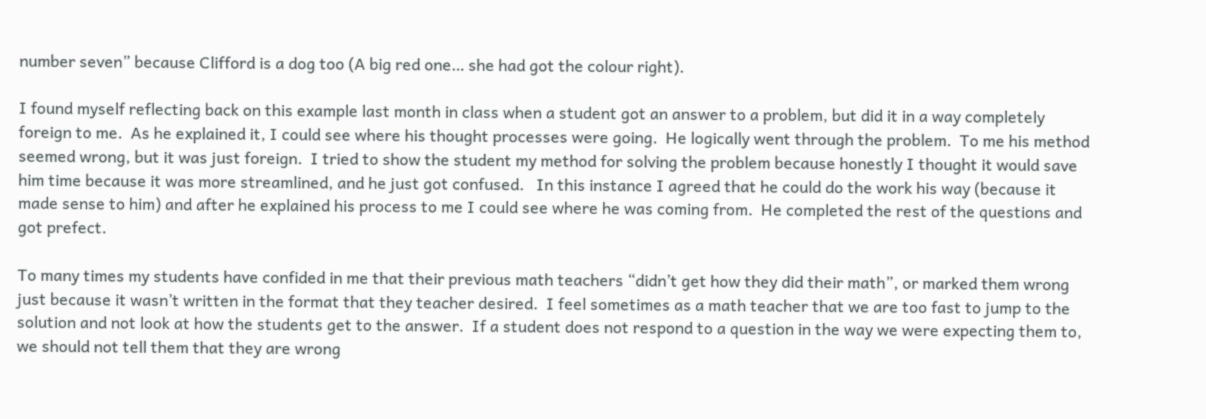number seven” because Clifford is a dog too (A big red one… she had got the colour right).

I found myself reflecting back on this example last month in class when a student got an answer to a problem, but did it in a way completely foreign to me.  As he explained it, I could see where his thought processes were going.  He logically went through the problem.  To me his method seemed wrong, but it was just foreign.  I tried to show the student my method for solving the problem because honestly I thought it would save him time because it was more streamlined, and he just got confused.   In this instance I agreed that he could do the work his way (because it made sense to him) and after he explained his process to me I could see where he was coming from.  He completed the rest of the questions and got prefect.

To many times my students have confided in me that their previous math teachers “didn’t get how they did their math”, or marked them wrong just because it wasn’t written in the format that they teacher desired.  I feel sometimes as a math teacher that we are too fast to jump to the solution and not look at how the students get to the answer.  If a student does not respond to a question in the way we were expecting them to, we should not tell them that they are wrong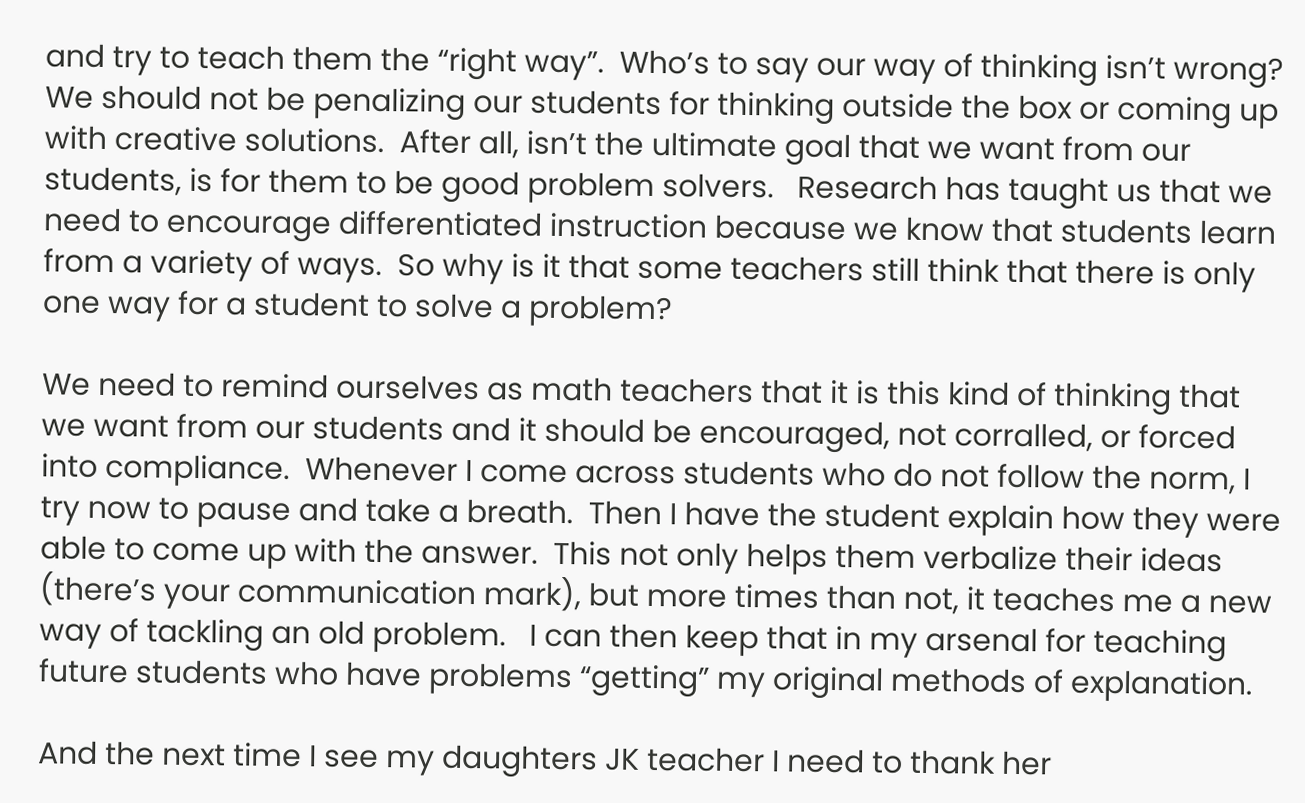and try to teach them the “right way”.  Who’s to say our way of thinking isn’t wrong?   We should not be penalizing our students for thinking outside the box or coming up with creative solutions.  After all, isn’t the ultimate goal that we want from our students, is for them to be good problem solvers.   Research has taught us that we need to encourage differentiated instruction because we know that students learn from a variety of ways.  So why is it that some teachers still think that there is only one way for a student to solve a problem?

We need to remind ourselves as math teachers that it is this kind of thinking that we want from our students and it should be encouraged, not corralled, or forced into compliance.  Whenever I come across students who do not follow the norm, I try now to pause and take a breath.  Then I have the student explain how they were able to come up with the answer.  This not only helps them verbalize their ideas (there’s your communication mark), but more times than not, it teaches me a new way of tackling an old problem.   I can then keep that in my arsenal for teaching future students who have problems “getting” my original methods of explanation.

And the next time I see my daughters JK teacher I need to thank her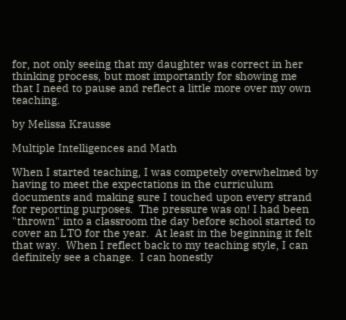for, not only seeing that my daughter was correct in her thinking process, but most importantly for showing me that I need to pause and reflect a little more over my own teaching.

by Melissa Krausse

Multiple Intelligences and Math

When I started teaching, I was competely overwhelmed by having to meet the expectations in the curriculum documents and making sure I touched upon every strand for reporting purposes.  The pressure was on! I had been "thrown" into a classroom the day before school started to cover an LTO for the year.  At least in the beginning it felt that way.  When I reflect back to my teaching style, I can definitely see a change.  I can honestly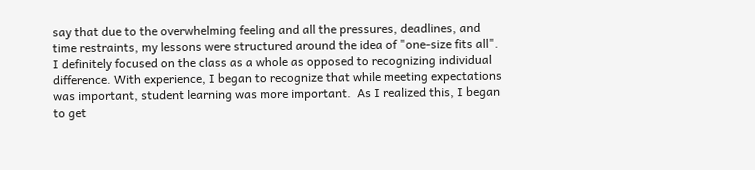say that due to the overwhelming feeling and all the pressures, deadlines, and time restraints, my lessons were structured around the idea of "one-size fits all".  I definitely focused on the class as a whole as opposed to recognizing individual difference. With experience, I began to recognize that while meeting expectations was important, student learning was more important.  As I realized this, I began to get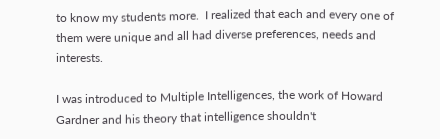to know my students more.  I realized that each and every one of them were unique and all had diverse preferences, needs and interests.

I was introduced to Multiple Intelligences, the work of Howard Gardner and his theory that intelligence shouldn't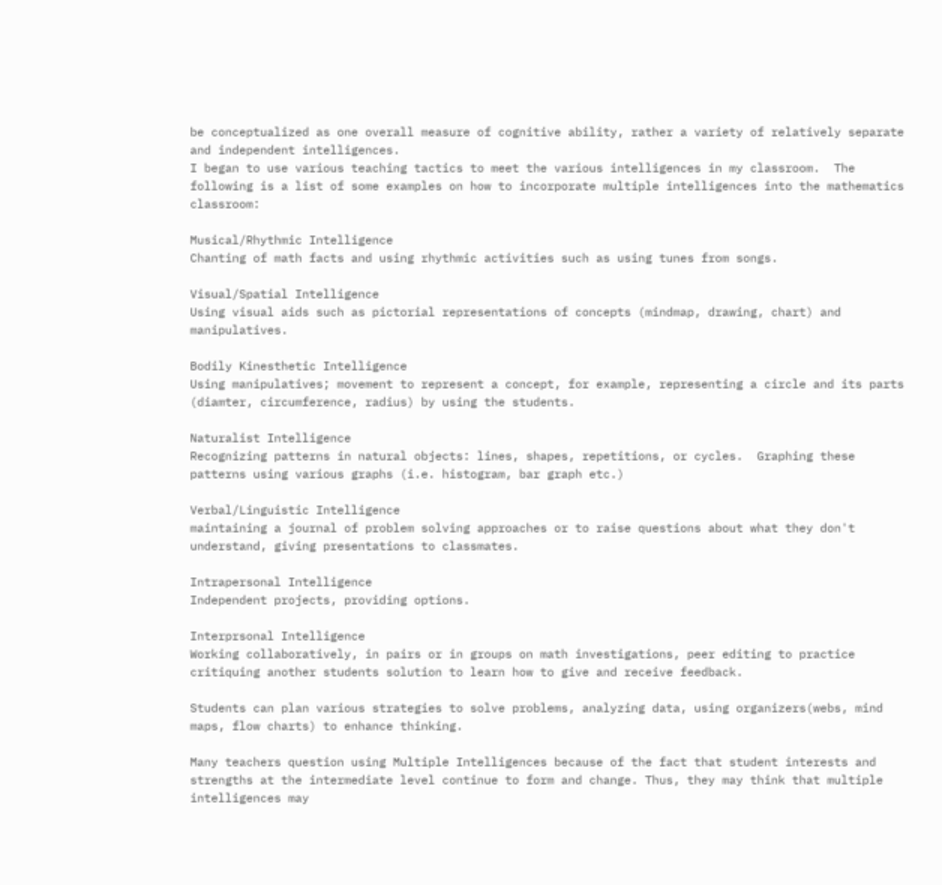be conceptualized as one overall measure of cognitive ability, rather a variety of relatively separate and independent intelligences.
I began to use various teaching tactics to meet the various intelligences in my classroom.  The following is a list of some examples on how to incorporate multiple intelligences into the mathematics classroom:

Musical/Rhythmic Intelligence
Chanting of math facts and using rhythmic activities such as using tunes from songs.

Visual/Spatial Intelligence
Using visual aids such as pictorial representations of concepts (mindmap, drawing, chart) and manipulatives.

Bodily Kinesthetic Intelligence
Using manipulatives; movement to represent a concept, for example, representing a circle and its parts (diamter, circumference, radius) by using the students.

Naturalist Intelligence
Recognizing patterns in natural objects: lines, shapes, repetitions, or cycles.  Graphing these patterns using various graphs (i.e. histogram, bar graph etc.)

Verbal/Linguistic Intelligence
maintaining a journal of problem solving approaches or to raise questions about what they don't understand, giving presentations to classmates.

Intrapersonal Intelligence
Independent projects, providing options.

Interprsonal Intelligence
Working collaboratively, in pairs or in groups on math investigations, peer editing to practice critiquing another students solution to learn how to give and receive feedback.

Students can plan various strategies to solve problems, analyzing data, using organizers(webs, mind maps, flow charts) to enhance thinking.

Many teachers question using Multiple Intelligences because of the fact that student interests and strengths at the intermediate level continue to form and change. Thus, they may think that multiple intelligences may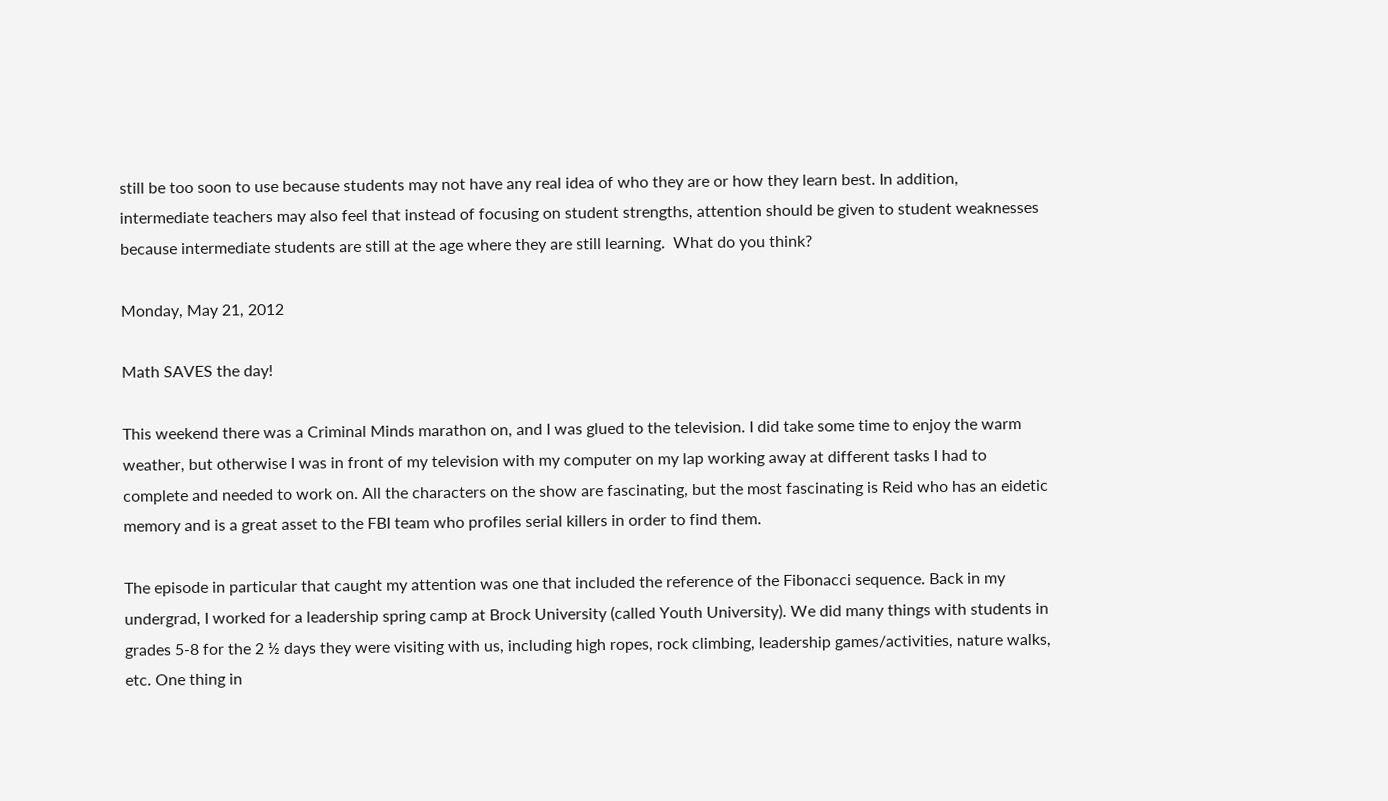still be too soon to use because students may not have any real idea of who they are or how they learn best. In addition, intermediate teachers may also feel that instead of focusing on student strengths, attention should be given to student weaknesses because intermediate students are still at the age where they are still learning.  What do you think?

Monday, May 21, 2012

Math SAVES the day!

This weekend there was a Criminal Minds marathon on, and I was glued to the television. I did take some time to enjoy the warm weather, but otherwise I was in front of my television with my computer on my lap working away at different tasks I had to complete and needed to work on. All the characters on the show are fascinating, but the most fascinating is Reid who has an eidetic memory and is a great asset to the FBI team who profiles serial killers in order to find them.

The episode in particular that caught my attention was one that included the reference of the Fibonacci sequence. Back in my undergrad, I worked for a leadership spring camp at Brock University (called Youth University). We did many things with students in grades 5-8 for the 2 ½ days they were visiting with us, including high ropes, rock climbing, leadership games/activities, nature walks, etc. One thing in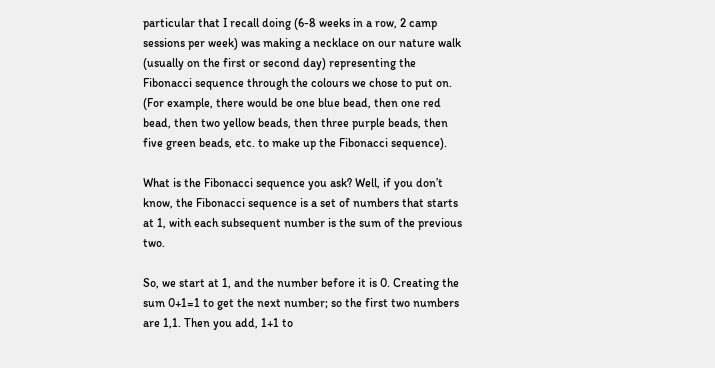particular that I recall doing (6-8 weeks in a row, 2 camp sessions per week) was making a necklace on our nature walk (usually on the first or second day) representing the Fibonacci sequence through the colours we chose to put on. (For example, there would be one blue bead, then one red bead, then two yellow beads, then three purple beads, then five green beads, etc. to make up the Fibonacci sequence).

What is the Fibonacci sequence you ask? Well, if you don’t know, the Fibonacci sequence is a set of numbers that starts at 1, with each subsequent number is the sum of the previous two.

So, we start at 1, and the number before it is 0. Creating the sum 0+1=1 to get the next number; so the first two numbers are 1,1. Then you add, 1+1 to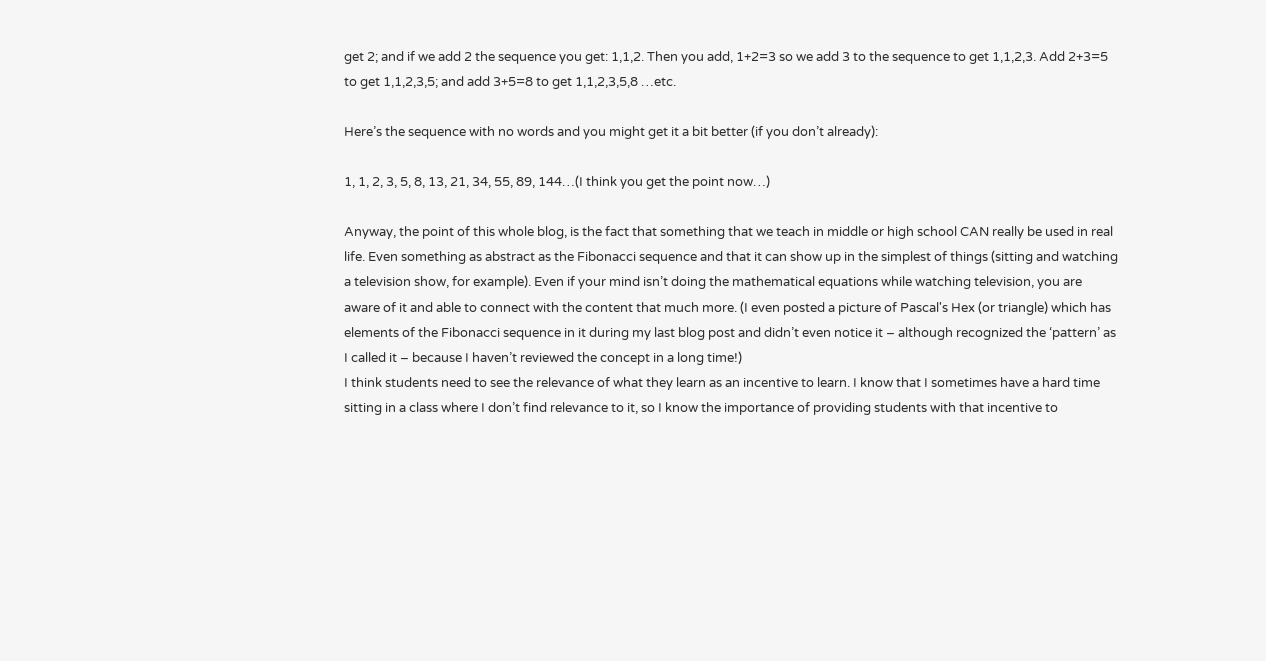get 2; and if we add 2 the sequence you get: 1,1,2. Then you add, 1+2=3 so we add 3 to the sequence to get 1,1,2,3. Add 2+3=5 to get 1,1,2,3,5; and add 3+5=8 to get 1,1,2,3,5,8 …etc.

Here’s the sequence with no words and you might get it a bit better (if you don’t already):

1, 1, 2, 3, 5, 8, 13, 21, 34, 55, 89, 144…(I think you get the point now…)

Anyway, the point of this whole blog, is the fact that something that we teach in middle or high school CAN really be used in real life. Even something as abstract as the Fibonacci sequence and that it can show up in the simplest of things (sitting and watching a television show, for example). Even if your mind isn’t doing the mathematical equations while watching television, you are aware of it and able to connect with the content that much more. (I even posted a picture of Pascal's Hex (or triangle) which has elements of the Fibonacci sequence in it during my last blog post and didn’t even notice it – although recognized the ‘pattern’ as I called it – because I haven’t reviewed the concept in a long time!)
I think students need to see the relevance of what they learn as an incentive to learn. I know that I sometimes have a hard time sitting in a class where I don’t find relevance to it, so I know the importance of providing students with that incentive to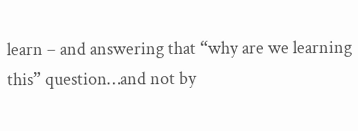learn – and answering that “why are we learning this” question…and not by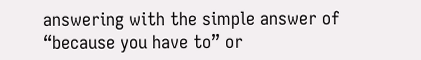answering with the simple answer of “because you have to” or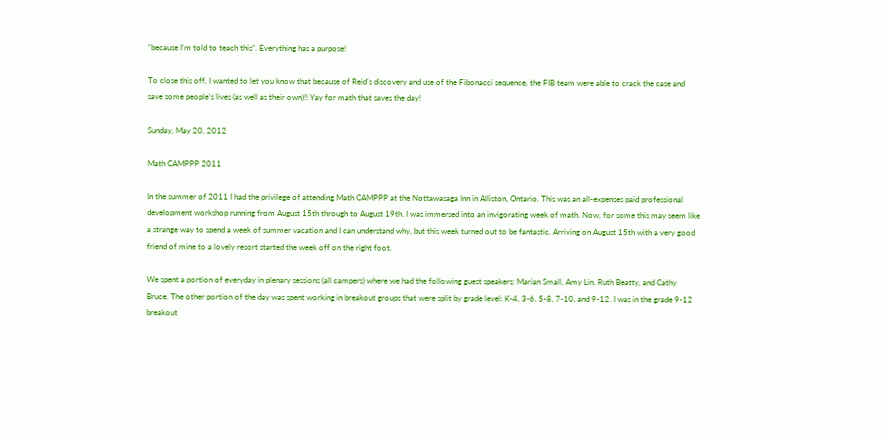“because I’m told to teach this”. Everything has a purpose!

To close this off, I wanted to let you know that because of Reid’s discovery and use of the Fibonacci sequence, the FIB team were able to crack the case and save some people’s lives (as well as their own)!! Yay for math that saves the day!

Sunday, May 20, 2012

Math CAMPPP 2011

In the summer of 2011 I had the privilege of attending Math CAMPPP at the Nottawasaga Inn in Alliston, Ontario. This was an all-expenses paid professional development workshop running from August 15th through to August 19th. I was immersed into an invigorating week of math. Now, for some this may seem like a strange way to spend a week of summer vacation and I can understand why, but this week turned out to be fantastic. Arriving on August 15th with a very good friend of mine to a lovely resort started the week off on the right foot.

We spent a portion of everyday in plenary sessions (all campers) where we had the following guest speakers: Marian Small, Amy Lin, Ruth Beatty, and Cathy Bruce. The other portion of the day was spent working in breakout groups that were split by grade level: K-4, 3-6, 5-8, 7-10, and 9-12. I was in the grade 9-12 breakout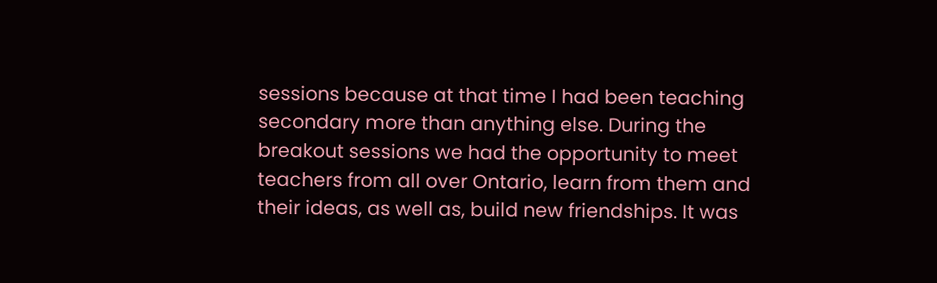sessions because at that time I had been teaching secondary more than anything else. During the breakout sessions we had the opportunity to meet teachers from all over Ontario, learn from them and their ideas, as well as, build new friendships. It was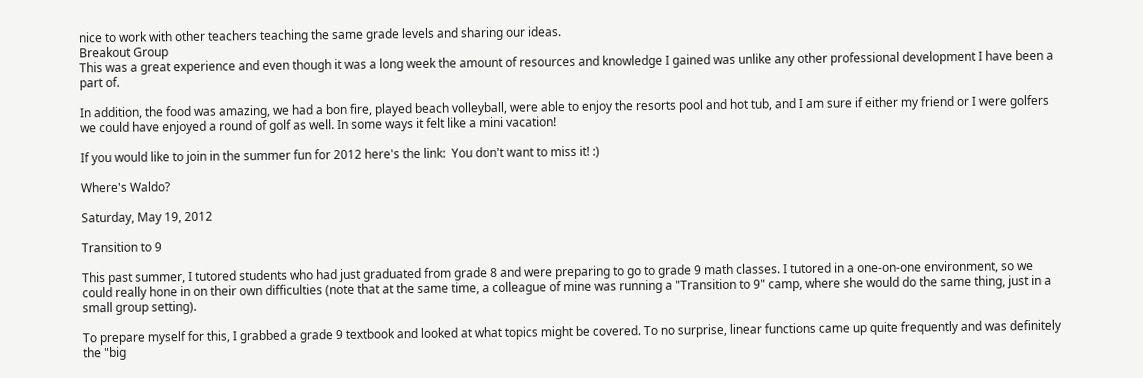nice to work with other teachers teaching the same grade levels and sharing our ideas.
Breakout Group
This was a great experience and even though it was a long week the amount of resources and knowledge I gained was unlike any other professional development I have been a part of.

In addition, the food was amazing, we had a bon fire, played beach volleyball, were able to enjoy the resorts pool and hot tub, and I am sure if either my friend or I were golfers we could have enjoyed a round of golf as well. In some ways it felt like a mini vacation!

If you would like to join in the summer fun for 2012 here's the link:  You don't want to miss it! :)

Where's Waldo?

Saturday, May 19, 2012

Transition to 9

This past summer, I tutored students who had just graduated from grade 8 and were preparing to go to grade 9 math classes. I tutored in a one-on-one environment, so we could really hone in on their own difficulties (note that at the same time, a colleague of mine was running a "Transition to 9" camp, where she would do the same thing, just in a small group setting).

To prepare myself for this, I grabbed a grade 9 textbook and looked at what topics might be covered. To no surprise, linear functions came up quite frequently and was definitely the "big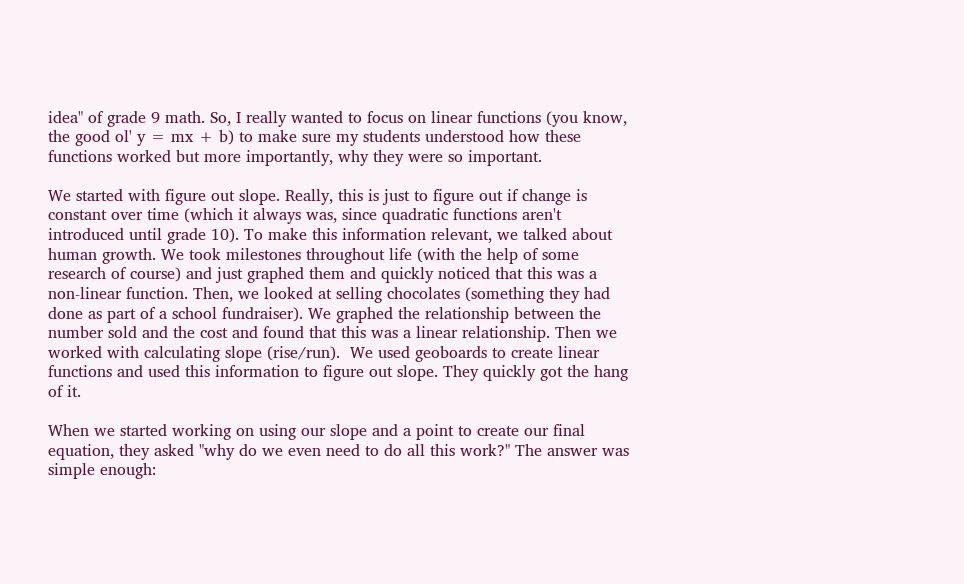idea" of grade 9 math. So, I really wanted to focus on linear functions (you know, the good ol' y = mx + b) to make sure my students understood how these functions worked but more importantly, why they were so important.

We started with figure out slope. Really, this is just to figure out if change is constant over time (which it always was, since quadratic functions aren't introduced until grade 10). To make this information relevant, we talked about human growth. We took milestones throughout life (with the help of some research of course) and just graphed them and quickly noticed that this was a non-linear function. Then, we looked at selling chocolates (something they had done as part of a school fundraiser). We graphed the relationship between the number sold and the cost and found that this was a linear relationship. Then we worked with calculating slope (rise/run).  We used geoboards to create linear functions and used this information to figure out slope. They quickly got the hang of it.

When we started working on using our slope and a point to create our final equation, they asked "why do we even need to do all this work?" The answer was simple enough: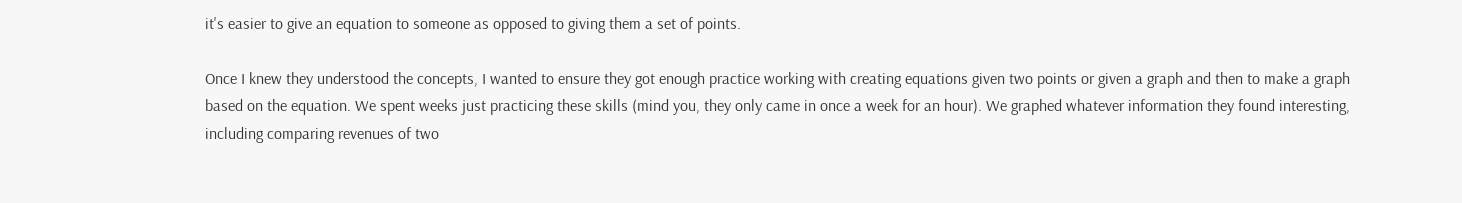it's easier to give an equation to someone as opposed to giving them a set of points.

Once I knew they understood the concepts, I wanted to ensure they got enough practice working with creating equations given two points or given a graph and then to make a graph based on the equation. We spent weeks just practicing these skills (mind you, they only came in once a week for an hour). We graphed whatever information they found interesting, including comparing revenues of two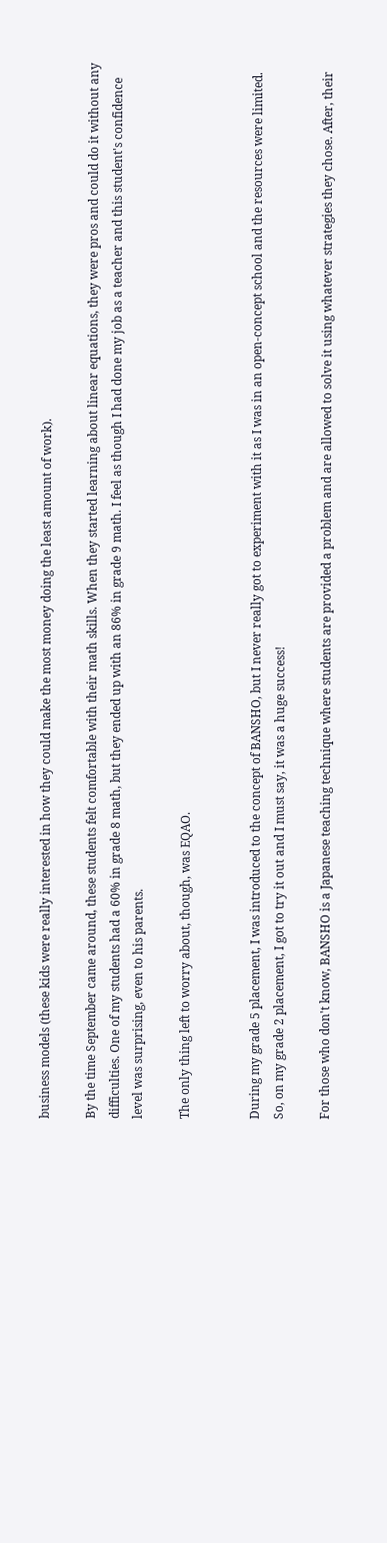business models (these kids were really interested in how they could make the most money doing the least amount of work).

By the time September came around, these students felt comfortable with their math skills. When they started learning about linear equations, they were pros and could do it without any difficulties. One of my students had a 60% in grade 8 math, but they ended up with an 86% in grade 9 math. I feel as though I had done my job as a teacher and this student's confidence level was surprising, even to his parents.

The only thing left to worry about, though, was EQAO.


During my grade 5 placement, I was introduced to the concept of BANSHO, but I never really got to experiment with it as I was in an open-concept school and the resources were limited. So, on my grade 2 placement, I got to try it out and I must say, it was a huge success!

For those who don't know, BANSHO is a Japanese teaching technique where students are provided a problem and are allowed to solve it using whatever strategies they chose. After, their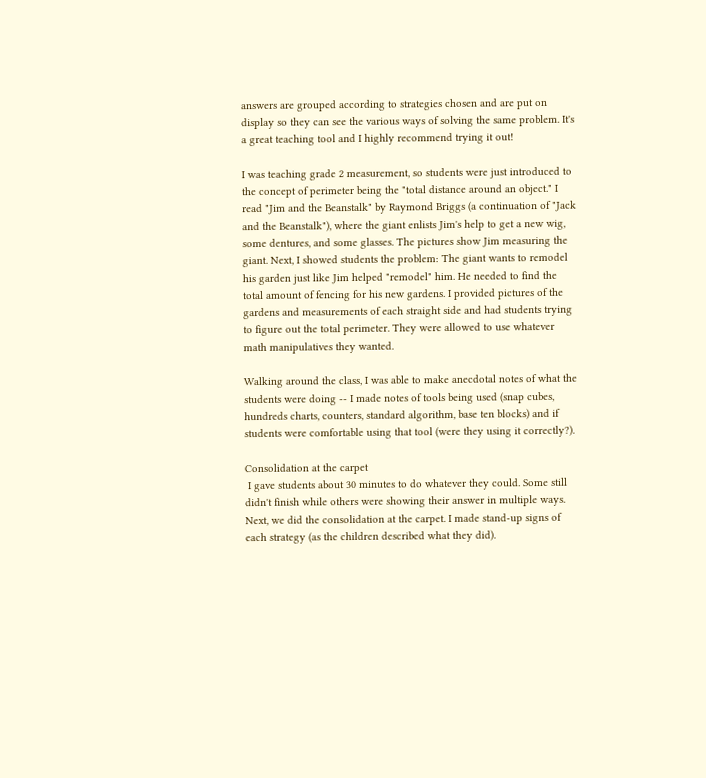answers are grouped according to strategies chosen and are put on display so they can see the various ways of solving the same problem. It's a great teaching tool and I highly recommend trying it out!

I was teaching grade 2 measurement, so students were just introduced to the concept of perimeter being the "total distance around an object." I read "Jim and the Beanstalk" by Raymond Briggs (a continuation of "Jack and the Beanstalk"), where the giant enlists Jim's help to get a new wig, some dentures, and some glasses. The pictures show Jim measuring the giant. Next, I showed students the problem: The giant wants to remodel his garden just like Jim helped "remodel" him. He needed to find the total amount of fencing for his new gardens. I provided pictures of the gardens and measurements of each straight side and had students trying to figure out the total perimeter. They were allowed to use whatever math manipulatives they wanted.

Walking around the class, I was able to make anecdotal notes of what the students were doing -- I made notes of tools being used (snap cubes, hundreds charts, counters, standard algorithm, base ten blocks) and if students were comfortable using that tool (were they using it correctly?).

Consolidation at the carpet
 I gave students about 30 minutes to do whatever they could. Some still didn't finish while others were showing their answer in multiple ways. Next, we did the consolidation at the carpet. I made stand-up signs of each strategy (as the children described what they did).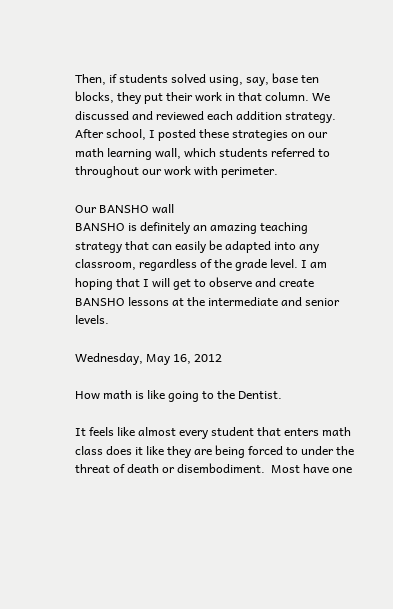Then, if students solved using, say, base ten blocks, they put their work in that column. We discussed and reviewed each addition strategy. After school, I posted these strategies on our math learning wall, which students referred to throughout our work with perimeter.

Our BANSHO wall
BANSHO is definitely an amazing teaching strategy that can easily be adapted into any classroom, regardless of the grade level. I am hoping that I will get to observe and create BANSHO lessons at the intermediate and senior levels.

Wednesday, May 16, 2012

How math is like going to the Dentist.

It feels like almost every student that enters math class does it like they are being forced to under the threat of death or disembodiment.  Most have one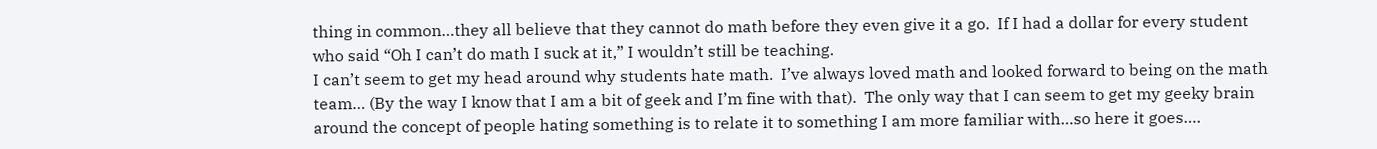thing in common…they all believe that they cannot do math before they even give it a go.  If I had a dollar for every student who said “Oh I can’t do math I suck at it,” I wouldn’t still be teaching.
I can’t seem to get my head around why students hate math.  I’ve always loved math and looked forward to being on the math team… (By the way I know that I am a bit of geek and I’m fine with that).  The only way that I can seem to get my geeky brain around the concept of people hating something is to relate it to something I am more familiar with…so here it goes….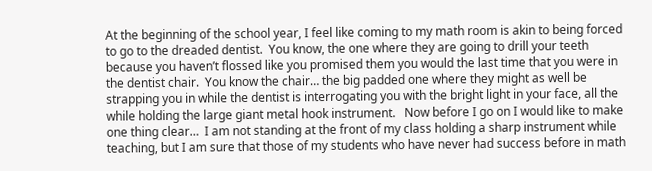At the beginning of the school year, I feel like coming to my math room is akin to being forced to go to the dreaded dentist.  You know, the one where they are going to drill your teeth because you haven’t flossed like you promised them you would the last time that you were in the dentist chair.  You know the chair… the big padded one where they might as well be strapping you in while the dentist is interrogating you with the bright light in your face, all the while holding the large giant metal hook instrument.   Now before I go on I would like to make one thing clear…  I am not standing at the front of my class holding a sharp instrument while teaching, but I am sure that those of my students who have never had success before in math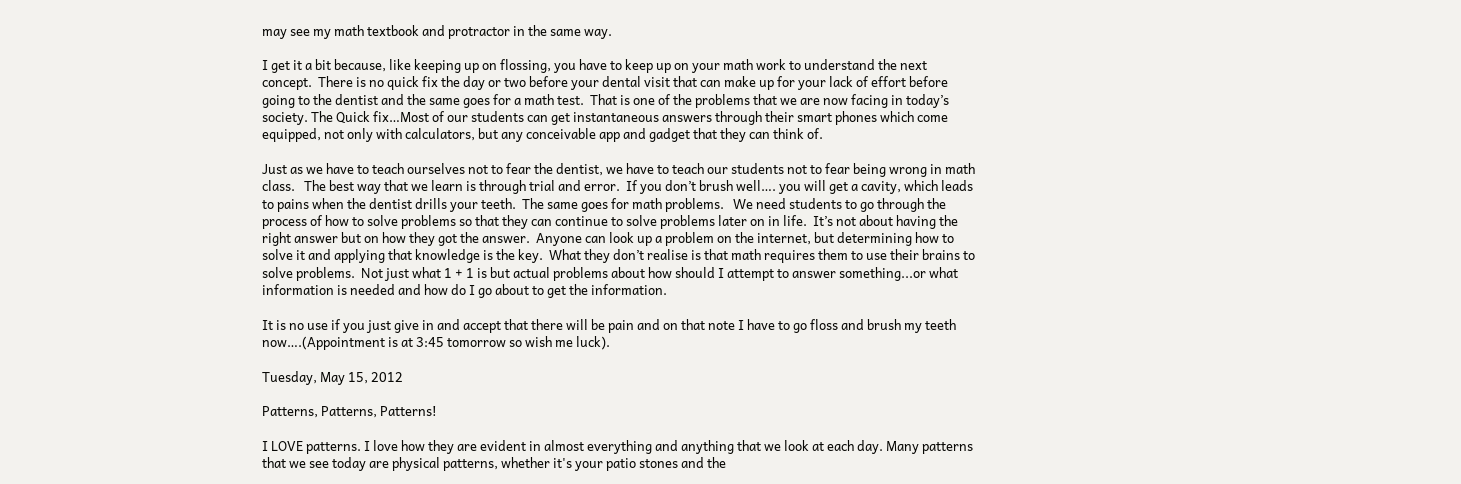may see my math textbook and protractor in the same way.

I get it a bit because, like keeping up on flossing, you have to keep up on your math work to understand the next concept.  There is no quick fix the day or two before your dental visit that can make up for your lack of effort before going to the dentist and the same goes for a math test.  That is one of the problems that we are now facing in today’s society. The Quick fix…Most of our students can get instantaneous answers through their smart phones which come equipped, not only with calculators, but any conceivable app and gadget that they can think of.

Just as we have to teach ourselves not to fear the dentist, we have to teach our students not to fear being wrong in math class.   The best way that we learn is through trial and error.  If you don’t brush well…. you will get a cavity, which leads to pains when the dentist drills your teeth.  The same goes for math problems.   We need students to go through the process of how to solve problems so that they can continue to solve problems later on in life.  It’s not about having the right answer but on how they got the answer.  Anyone can look up a problem on the internet, but determining how to solve it and applying that knowledge is the key.  What they don’t realise is that math requires them to use their brains to solve problems.  Not just what 1 + 1 is but actual problems about how should I attempt to answer something...or what information is needed and how do I go about to get the information.

It is no use if you just give in and accept that there will be pain and on that note I have to go floss and brush my teeth now….(Appointment is at 3:45 tomorrow so wish me luck).

Tuesday, May 15, 2012

Patterns, Patterns, Patterns!

I LOVE patterns. I love how they are evident in almost everything and anything that we look at each day. Many patterns that we see today are physical patterns, whether it's your patio stones and the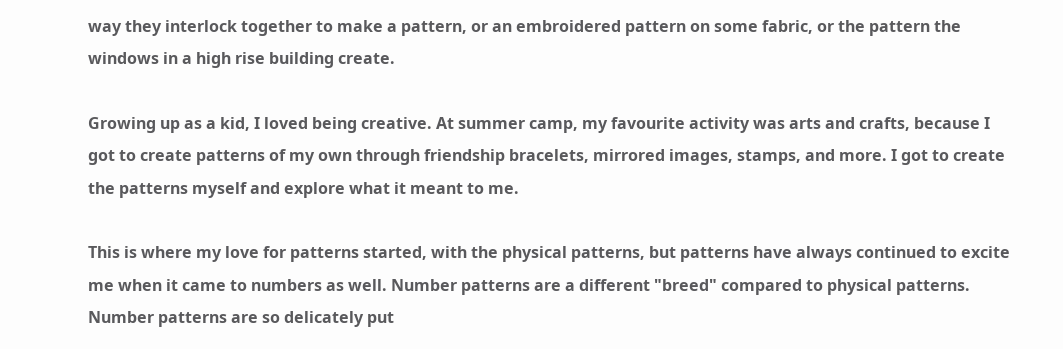way they interlock together to make a pattern, or an embroidered pattern on some fabric, or the pattern the windows in a high rise building create.

Growing up as a kid, I loved being creative. At summer camp, my favourite activity was arts and crafts, because I got to create patterns of my own through friendship bracelets, mirrored images, stamps, and more. I got to create the patterns myself and explore what it meant to me.

This is where my love for patterns started, with the physical patterns, but patterns have always continued to excite me when it came to numbers as well. Number patterns are a different "breed" compared to physical patterns. Number patterns are so delicately put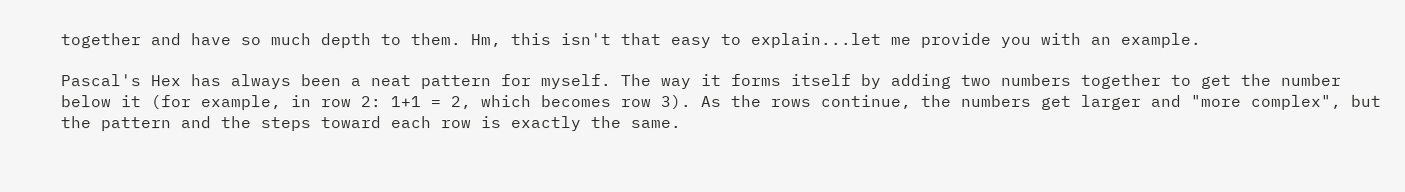together and have so much depth to them. Hm, this isn't that easy to explain...let me provide you with an example.

Pascal's Hex has always been a neat pattern for myself. The way it forms itself by adding two numbers together to get the number below it (for example, in row 2: 1+1 = 2, which becomes row 3). As the rows continue, the numbers get larger and "more complex", but the pattern and the steps toward each row is exactly the same.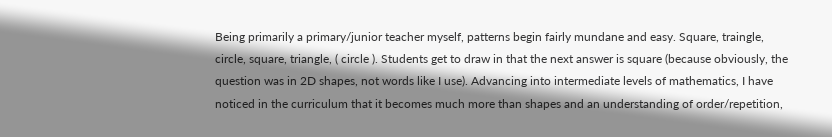Being primarily a primary/junior teacher myself, patterns begin fairly mundane and easy. Square, traingle, circle, square, triangle, ( circle ). Students get to draw in that the next answer is square (because obviously, the question was in 2D shapes, not words like I use). Advancing into intermediate levels of mathematics, I have noticed in the curriculum that it becomes much more than shapes and an understanding of order/repetition,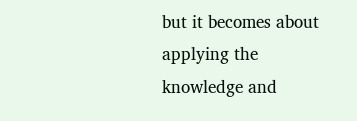but it becomes about applying the knowledge and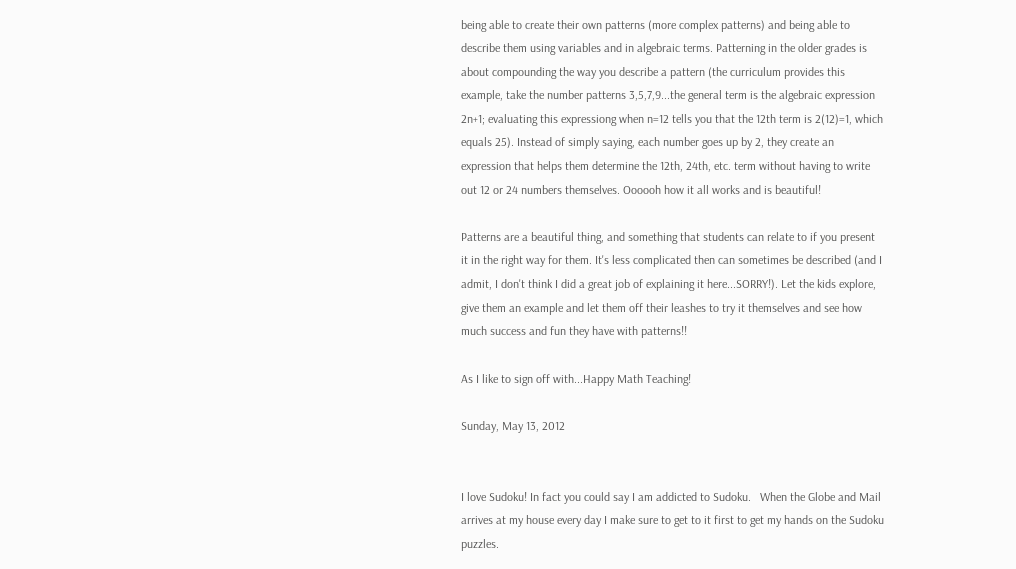being able to create their own patterns (more complex patterns) and being able to describe them using variables and in algebraic terms. Patterning in the older grades is about compounding the way you describe a pattern (the curriculum provides this example, take the number patterns 3,5,7,9...the general term is the algebraic expression 2n+1; evaluating this expressiong when n=12 tells you that the 12th term is 2(12)=1, which equals 25). Instead of simply saying, each number goes up by 2, they create an expression that helps them determine the 12th, 24th, etc. term without having to write out 12 or 24 numbers themselves. Oooooh how it all works and is beautiful!

Patterns are a beautiful thing, and something that students can relate to if you present it in the right way for them. It's less complicated then can sometimes be described (and I admit, I don't think I did a great job of explaining it here...SORRY!). Let the kids explore, give them an example and let them off their leashes to try it themselves and see how much success and fun they have with patterns!!

As I like to sign off with...Happy Math Teaching!

Sunday, May 13, 2012


I love Sudoku! In fact you could say I am addicted to Sudoku.   When the Globe and Mail arrives at my house every day I make sure to get to it first to get my hands on the Sudoku puzzles.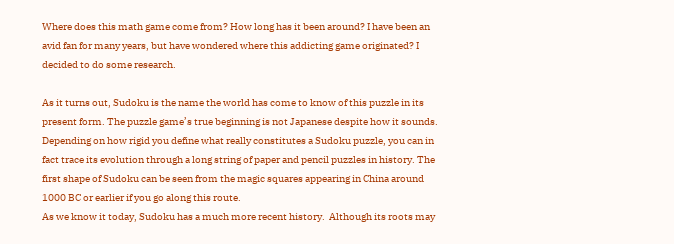Where does this math game come from? How long has it been around? I have been an avid fan for many years, but have wondered where this addicting game originated? I decided to do some research.

As it turns out, Sudoku is the name the world has come to know of this puzzle in its present form. The puzzle game’s true beginning is not Japanese despite how it sounds.   Depending on how rigid you define what really constitutes a Sudoku puzzle, you can in fact trace its evolution through a long string of paper and pencil puzzles in history. The first shape of Sudoku can be seen from the magic squares appearing in China around 1000 BC or earlier if you go along this route.
As we know it today, Sudoku has a much more recent history.  Although its roots may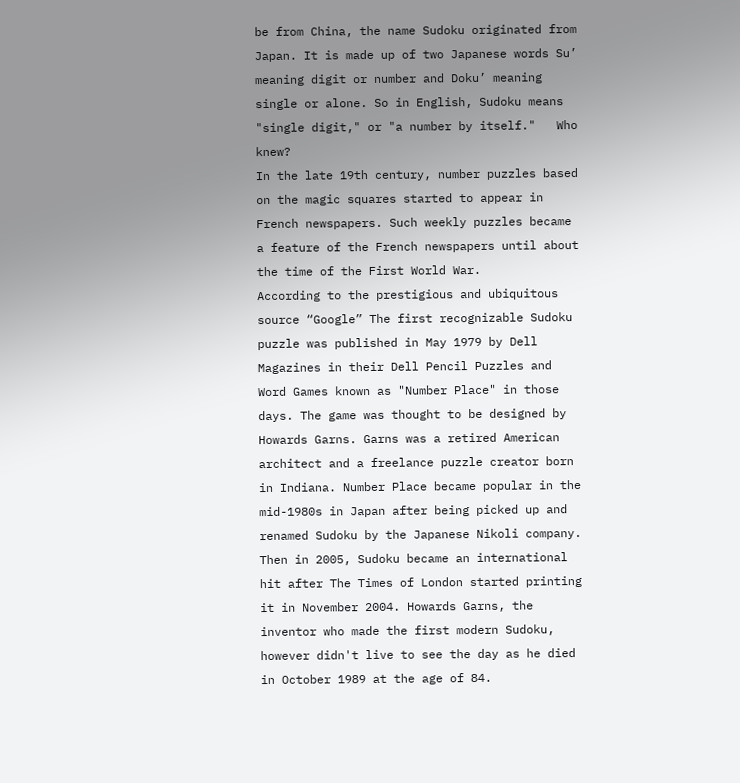be from China, the name Sudoku originated from Japan. It is made up of two Japanese words Su’ meaning digit or number and Doku’ meaning single or alone. So in English, Sudoku means "single digit," or "a number by itself."   Who knew?
In the late 19th century, number puzzles based on the magic squares started to appear in French newspapers. Such weekly puzzles became a feature of the French newspapers until about the time of the First World War.
According to the prestigious and ubiquitous source “Google” The first recognizable Sudoku puzzle was published in May 1979 by Dell Magazines in their Dell Pencil Puzzles and Word Games known as "Number Place" in those days. The game was thought to be designed by Howards Garns. Garns was a retired American architect and a freelance puzzle creator born in Indiana. Number Place became popular in the mid-1980s in Japan after being picked up and renamed Sudoku by the Japanese Nikoli company. Then in 2005, Sudoku became an international hit after The Times of London started printing it in November 2004. Howards Garns, the inventor who made the first modern Sudoku, however didn't live to see the day as he died in October 1989 at the age of 84.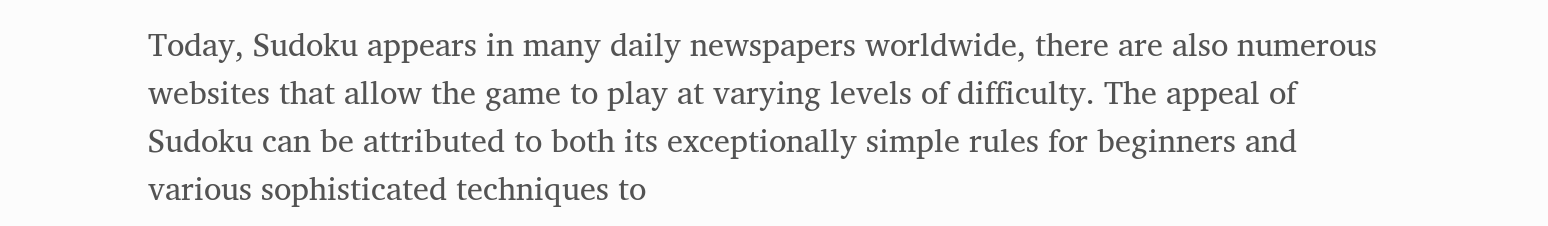Today, Sudoku appears in many daily newspapers worldwide, there are also numerous websites that allow the game to play at varying levels of difficulty. The appeal of Sudoku can be attributed to both its exceptionally simple rules for beginners and various sophisticated techniques to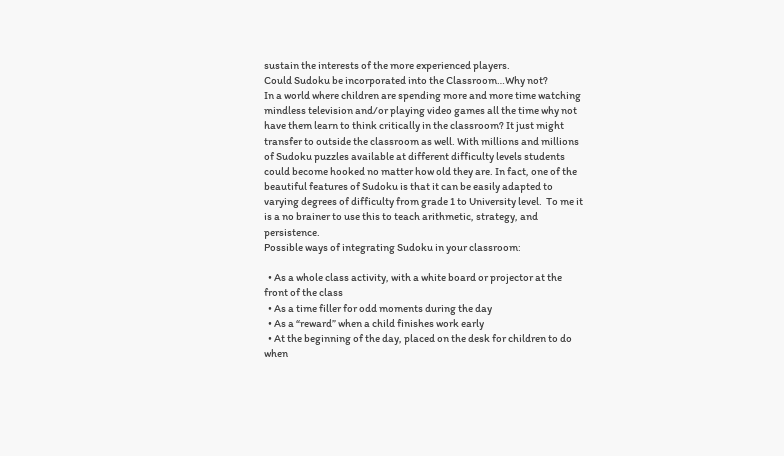sustain the interests of the more experienced players.
Could Sudoku be incorporated into the Classroom…Why not?
In a world where children are spending more and more time watching mindless television and/or playing video games all the time why not have them learn to think critically in the classroom? It just might transfer to outside the classroom as well. With millions and millions of Sudoku puzzles available at different difficulty levels students could become hooked no matter how old they are. In fact, one of the beautiful features of Sudoku is that it can be easily adapted to varying degrees of difficulty from grade 1 to University level.  To me it is a no brainer to use this to teach arithmetic, strategy, and persistence.
Possible ways of integrating Sudoku in your classroom:

  • As a whole class activity, with a white board or projector at the front of the class
  • As a time filler for odd moments during the day
  • As a “reward” when a child finishes work early
  • At the beginning of the day, placed on the desk for children to do when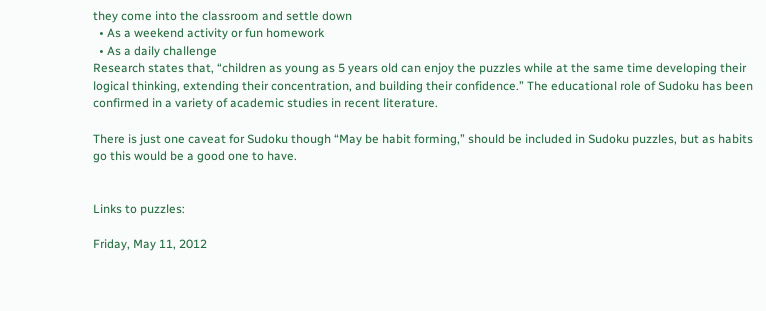they come into the classroom and settle down
  • As a weekend activity or fun homework
  • As a daily challenge
Research states that, “children as young as 5 years old can enjoy the puzzles while at the same time developing their logical thinking, extending their concentration, and building their confidence.” The educational role of Sudoku has been confirmed in a variety of academic studies in recent literature.

There is just one caveat for Sudoku though “May be habit forming,” should be included in Sudoku puzzles, but as habits go this would be a good one to have.


Links to puzzles:

Friday, May 11, 2012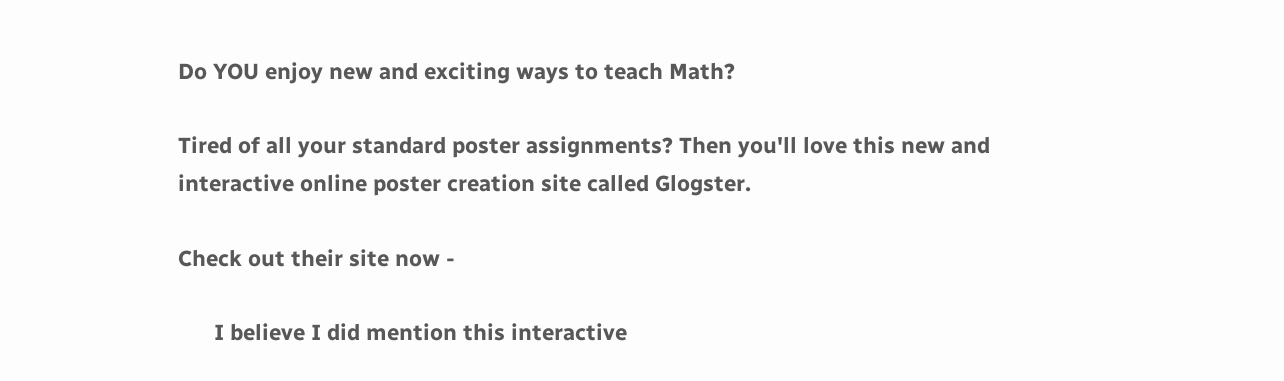Do YOU enjoy new and exciting ways to teach Math?

Tired of all your standard poster assignments? Then you'll love this new and interactive online poster creation site called Glogster.

Check out their site now -

      I believe I did mention this interactive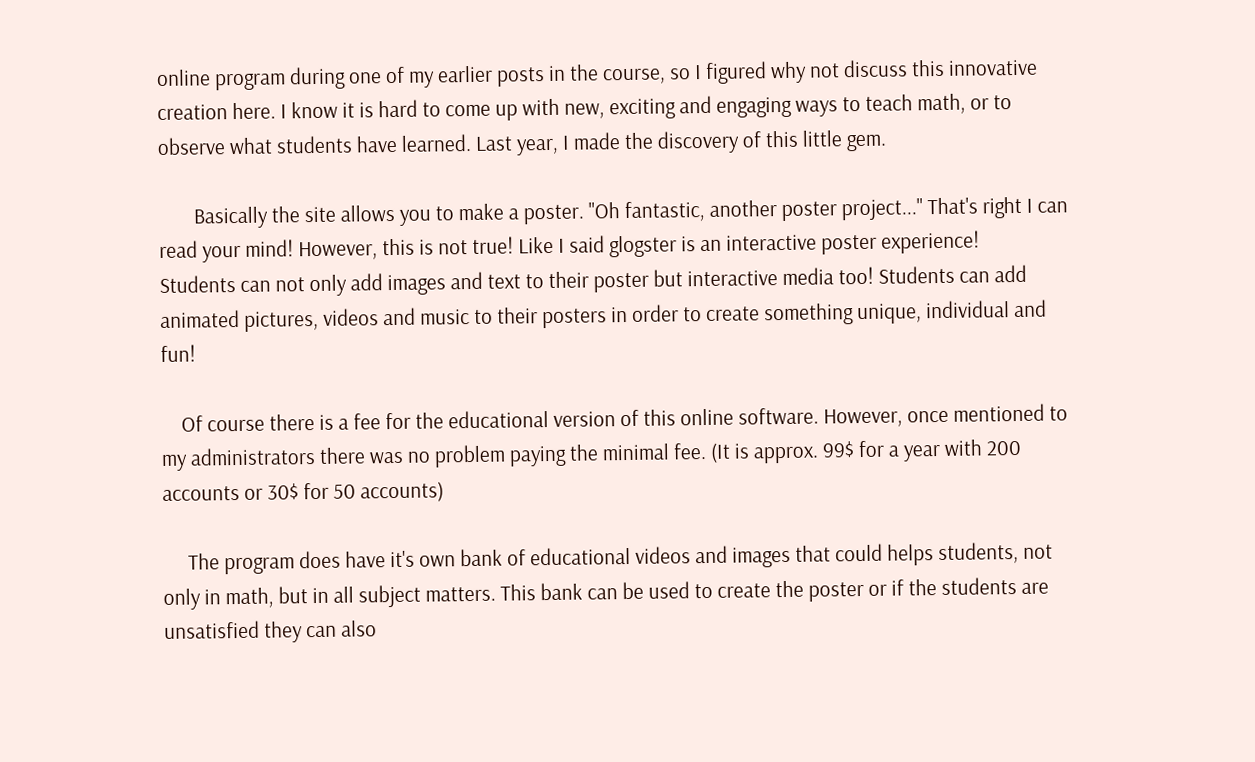online program during one of my earlier posts in the course, so I figured why not discuss this innovative creation here. I know it is hard to come up with new, exciting and engaging ways to teach math, or to observe what students have learned. Last year, I made the discovery of this little gem.

       Basically the site allows you to make a poster. "Oh fantastic, another poster project..." That's right I can read your mind! However, this is not true! Like I said glogster is an interactive poster experience!
Students can not only add images and text to their poster but interactive media too! Students can add animated pictures, videos and music to their posters in order to create something unique, individual and fun!

    Of course there is a fee for the educational version of this online software. However, once mentioned to my administrators there was no problem paying the minimal fee. (It is approx. 99$ for a year with 200 accounts or 30$ for 50 accounts)

     The program does have it's own bank of educational videos and images that could helps students, not only in math, but in all subject matters. This bank can be used to create the poster or if the students are unsatisfied they can also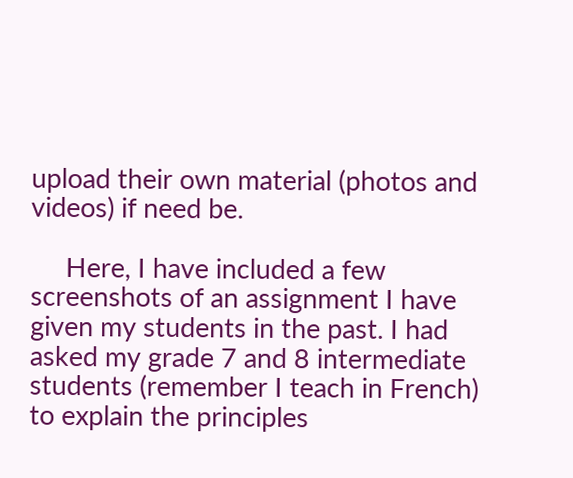upload their own material (photos and videos) if need be.

     Here, I have included a few screenshots of an assignment I have given my students in the past. I had asked my grade 7 and 8 intermediate students (remember I teach in French) to explain the principles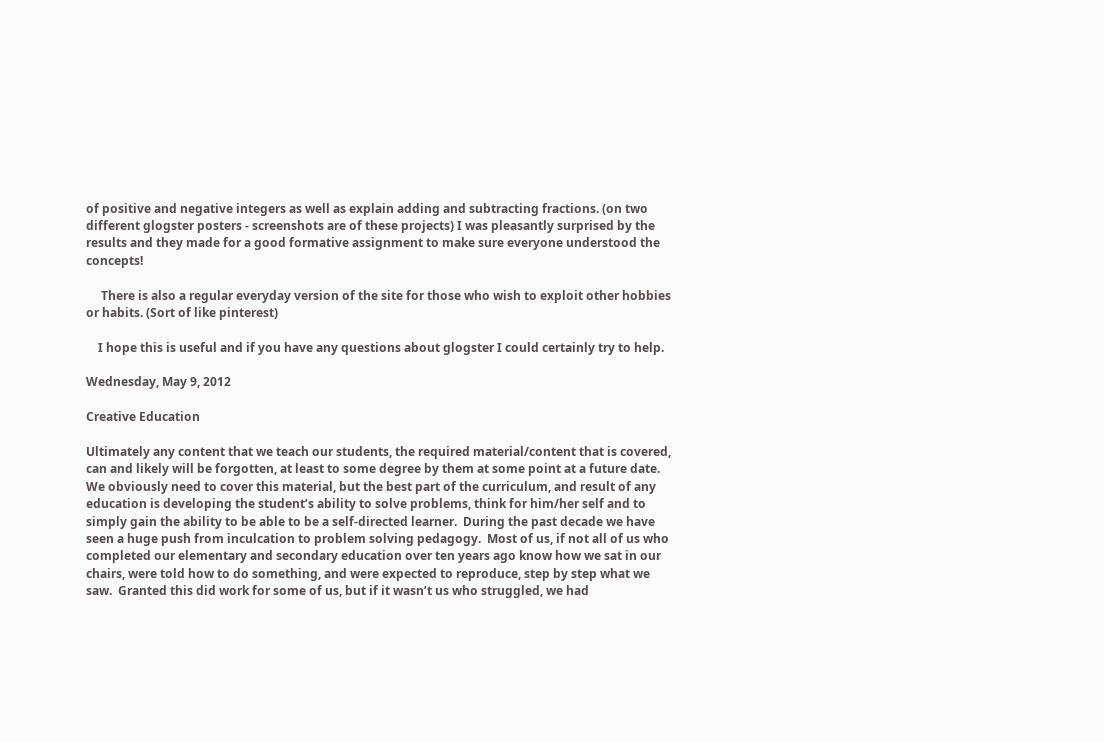of positive and negative integers as well as explain adding and subtracting fractions. (on two different glogster posters - screenshots are of these projects) I was pleasantly surprised by the results and they made for a good formative assignment to make sure everyone understood the concepts!

     There is also a regular everyday version of the site for those who wish to exploit other hobbies or habits. (Sort of like pinterest)

    I hope this is useful and if you have any questions about glogster I could certainly try to help.

Wednesday, May 9, 2012

Creative Education

Ultimately any content that we teach our students, the required material/content that is covered, can and likely will be forgotten, at least to some degree by them at some point at a future date.  We obviously need to cover this material, but the best part of the curriculum, and result of any education is developing the student’s ability to solve problems, think for him/her self and to simply gain the ability to be able to be a self-directed learner.  During the past decade we have seen a huge push from inculcation to problem solving pedagogy.  Most of us, if not all of us who completed our elementary and secondary education over ten years ago know how we sat in our chairs, were told how to do something, and were expected to reproduce, step by step what we saw.  Granted this did work for some of us, but if it wasn’t us who struggled, we had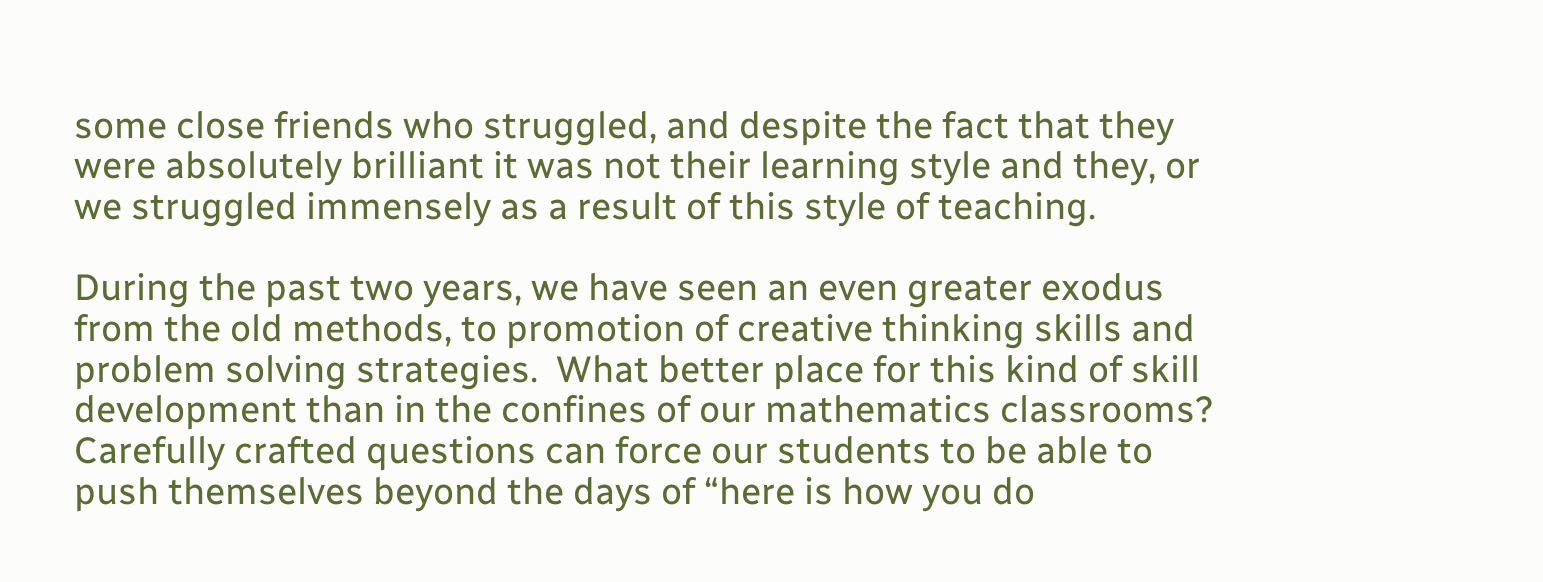some close friends who struggled, and despite the fact that they were absolutely brilliant it was not their learning style and they, or we struggled immensely as a result of this style of teaching.

During the past two years, we have seen an even greater exodus from the old methods, to promotion of creative thinking skills and problem solving strategies.  What better place for this kind of skill development than in the confines of our mathematics classrooms?  Carefully crafted questions can force our students to be able to push themselves beyond the days of “here is how you do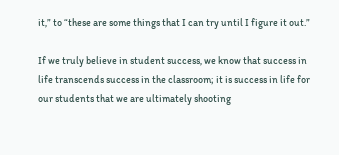it,” to “these are some things that I can try until I figure it out.”

If we truly believe in student success, we know that success in life transcends success in the classroom; it is success in life for our students that we are ultimately shooting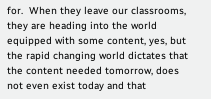for.  When they leave our classrooms, they are heading into the world equipped with some content, yes, but the rapid changing world dictates that the content needed tomorrow, does not even exist today and that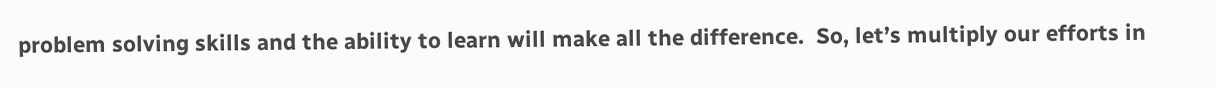problem solving skills and the ability to learn will make all the difference.  So, let’s multiply our efforts in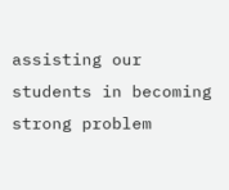assisting our students in becoming strong problem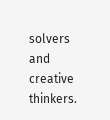solvers and creative thinkers.